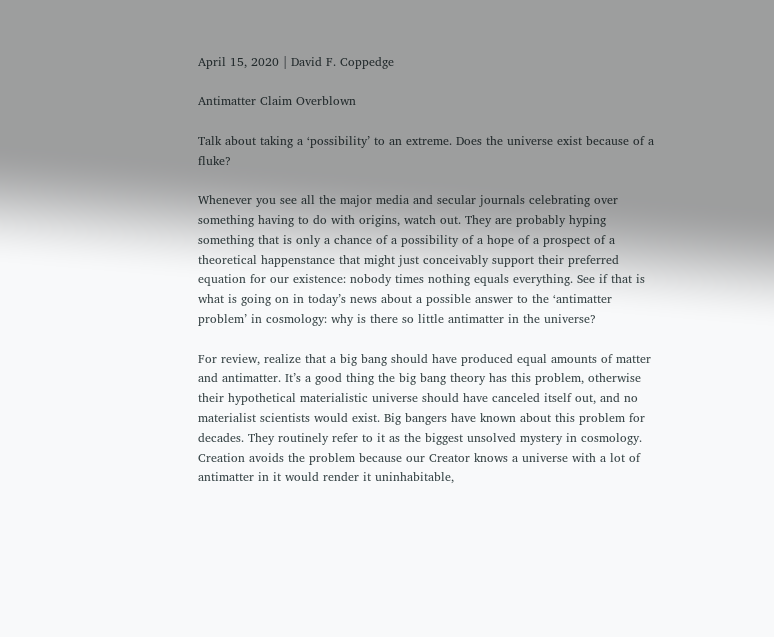April 15, 2020 | David F. Coppedge

Antimatter Claim Overblown

Talk about taking a ‘possibility’ to an extreme. Does the universe exist because of a fluke?

Whenever you see all the major media and secular journals celebrating over something having to do with origins, watch out. They are probably hyping something that is only a chance of a possibility of a hope of a prospect of a theoretical happenstance that might just conceivably support their preferred equation for our existence: nobody times nothing equals everything. See if that is what is going on in today’s news about a possible answer to the ‘antimatter problem’ in cosmology: why is there so little antimatter in the universe?

For review, realize that a big bang should have produced equal amounts of matter and antimatter. It’s a good thing the big bang theory has this problem, otherwise their hypothetical materialistic universe should have canceled itself out, and no materialist scientists would exist. Big bangers have known about this problem for decades. They routinely refer to it as the biggest unsolved mystery in cosmology. Creation avoids the problem because our Creator knows a universe with a lot of antimatter in it would render it uninhabitable,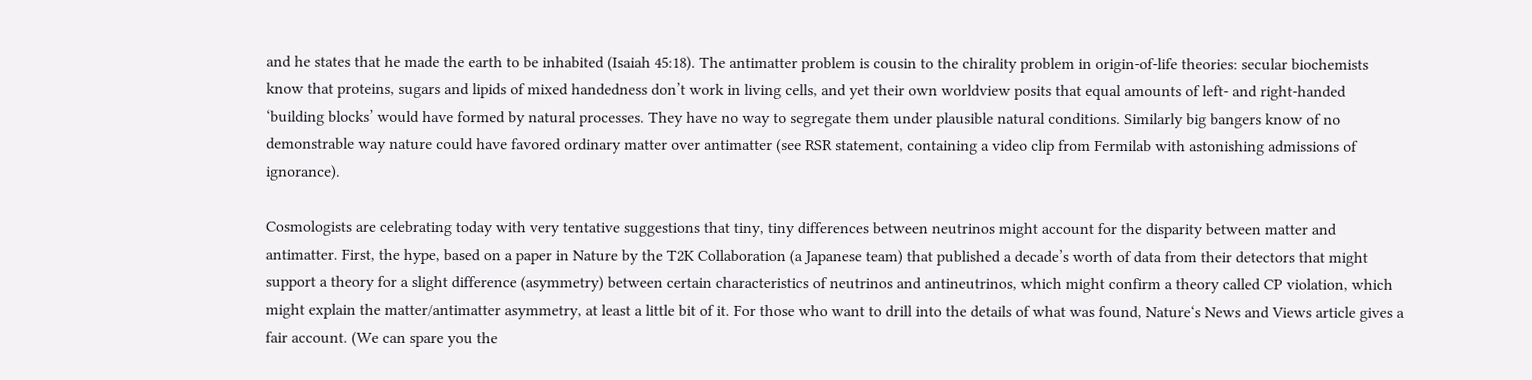and he states that he made the earth to be inhabited (Isaiah 45:18). The antimatter problem is cousin to the chirality problem in origin-of-life theories: secular biochemists know that proteins, sugars and lipids of mixed handedness don’t work in living cells, and yet their own worldview posits that equal amounts of left- and right-handed ‘building blocks’ would have formed by natural processes. They have no way to segregate them under plausible natural conditions. Similarly big bangers know of no demonstrable way nature could have favored ordinary matter over antimatter (see RSR statement, containing a video clip from Fermilab with astonishing admissions of ignorance).

Cosmologists are celebrating today with very tentative suggestions that tiny, tiny differences between neutrinos might account for the disparity between matter and antimatter. First, the hype, based on a paper in Nature by the T2K Collaboration (a Japanese team) that published a decade’s worth of data from their detectors that might support a theory for a slight difference (asymmetry) between certain characteristics of neutrinos and antineutrinos, which might confirm a theory called CP violation, which might explain the matter/antimatter asymmetry, at least a little bit of it. For those who want to drill into the details of what was found, Nature‘s News and Views article gives a fair account. (We can spare you the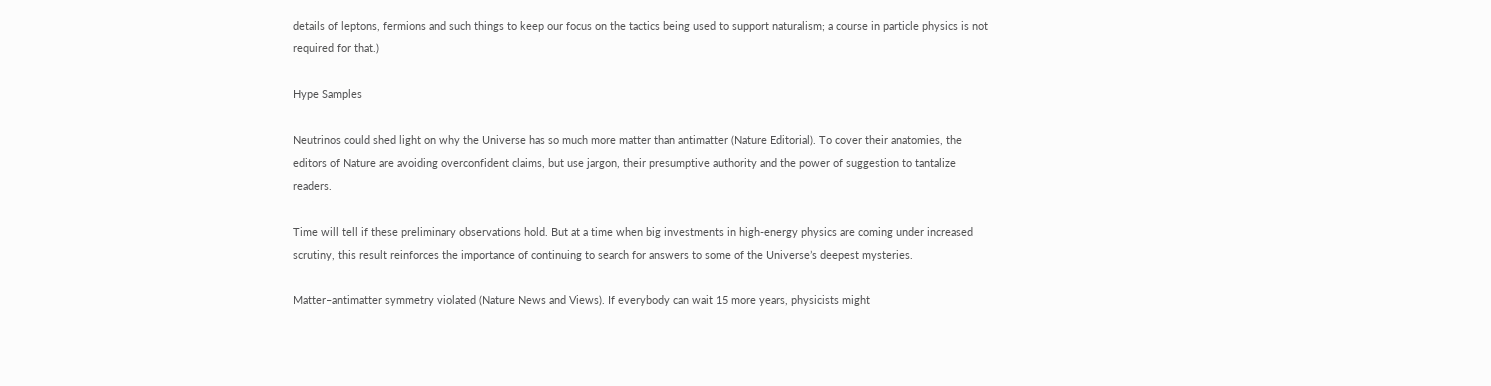details of leptons, fermions and such things to keep our focus on the tactics being used to support naturalism; a course in particle physics is not required for that.)

Hype Samples

Neutrinos could shed light on why the Universe has so much more matter than antimatter (Nature Editorial). To cover their anatomies, the editors of Nature are avoiding overconfident claims, but use jargon, their presumptive authority and the power of suggestion to tantalize readers.

Time will tell if these preliminary observations hold. But at a time when big investments in high-energy physics are coming under increased scrutiny, this result reinforces the importance of continuing to search for answers to some of the Universe’s deepest mysteries.

Matter–antimatter symmetry violated (Nature News and Views). If everybody can wait 15 more years, physicists might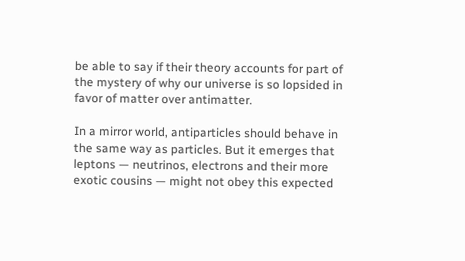be able to say if their theory accounts for part of the mystery of why our universe is so lopsided in favor of matter over antimatter.

In a mirror world, antiparticles should behave in the same way as particles. But it emerges that leptons — neutrinos, electrons and their more exotic cousins — might not obey this expected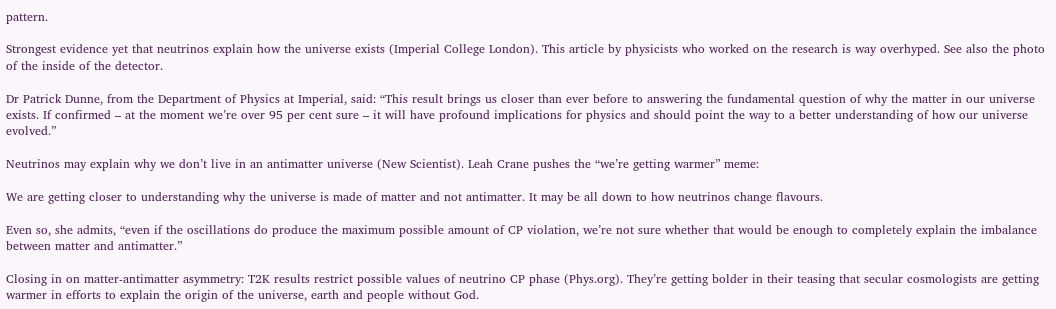pattern.

Strongest evidence yet that neutrinos explain how the universe exists (Imperial College London). This article by physicists who worked on the research is way overhyped. See also the photo of the inside of the detector.

Dr Patrick Dunne, from the Department of Physics at Imperial, said: “This result brings us closer than ever before to answering the fundamental question of why the matter in our universe exists. If confirmed – at the moment we’re over 95 per cent sure – it will have profound implications for physics and should point the way to a better understanding of how our universe evolved.”

Neutrinos may explain why we don’t live in an antimatter universe (New Scientist). Leah Crane pushes the “we’re getting warmer” meme:

We are getting closer to understanding why the universe is made of matter and not antimatter. It may be all down to how neutrinos change flavours.

Even so, she admits, “even if the oscillations do produce the maximum possible amount of CP violation, we’re not sure whether that would be enough to completely explain the imbalance between matter and antimatter.”

Closing in on matter-antimatter asymmetry: T2K results restrict possible values of neutrino CP phase (Phys.org). They’re getting bolder in their teasing that secular cosmologists are getting warmer in efforts to explain the origin of the universe, earth and people without God.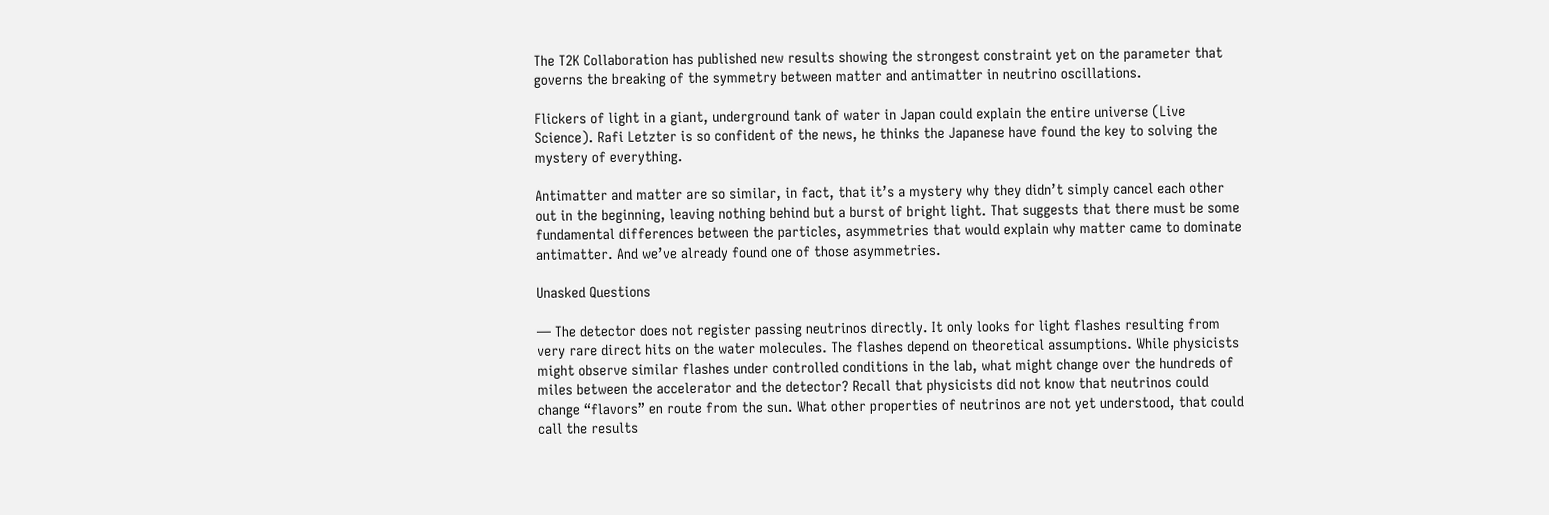The T2K Collaboration has published new results showing the strongest constraint yet on the parameter that governs the breaking of the symmetry between matter and antimatter in neutrino oscillations.

Flickers of light in a giant, underground tank of water in Japan could explain the entire universe (Live Science). Rafi Letzter is so confident of the news, he thinks the Japanese have found the key to solving the mystery of everything.

Antimatter and matter are so similar, in fact, that it’s a mystery why they didn’t simply cancel each other out in the beginning, leaving nothing behind but a burst of bright light. That suggests that there must be some fundamental differences between the particles, asymmetries that would explain why matter came to dominate antimatter. And we’ve already found one of those asymmetries.

Unasked Questions

— The detector does not register passing neutrinos directly. It only looks for light flashes resulting from very rare direct hits on the water molecules. The flashes depend on theoretical assumptions. While physicists might observe similar flashes under controlled conditions in the lab, what might change over the hundreds of miles between the accelerator and the detector? Recall that physicists did not know that neutrinos could change “flavors” en route from the sun. What other properties of neutrinos are not yet understood, that could call the results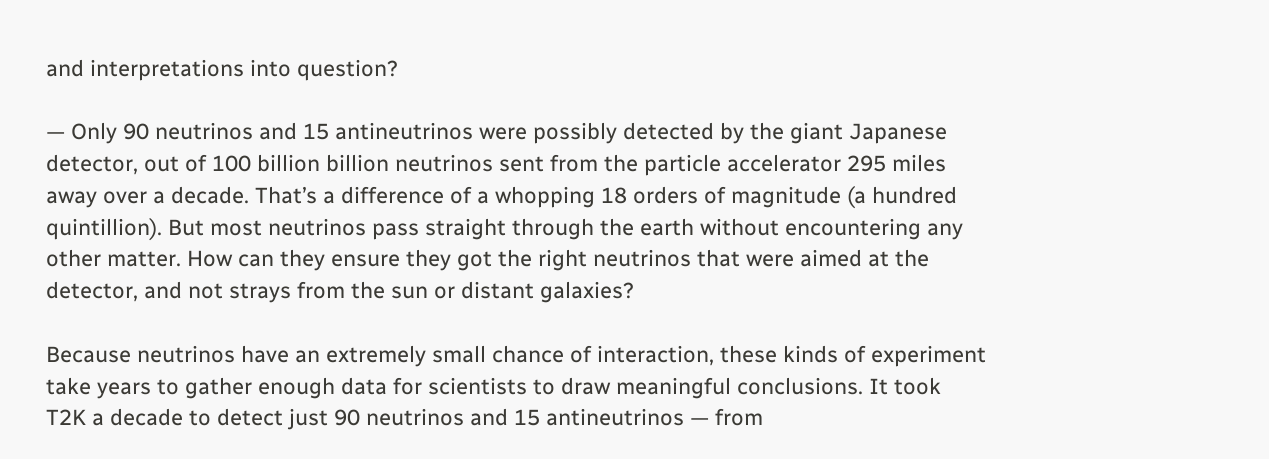and interpretations into question?

— Only 90 neutrinos and 15 antineutrinos were possibly detected by the giant Japanese detector, out of 100 billion billion neutrinos sent from the particle accelerator 295 miles away over a decade. That’s a difference of a whopping 18 orders of magnitude (a hundred quintillion). But most neutrinos pass straight through the earth without encountering any other matter. How can they ensure they got the right neutrinos that were aimed at the detector, and not strays from the sun or distant galaxies?

Because neutrinos have an extremely small chance of interaction, these kinds of experiment take years to gather enough data for scientists to draw meaningful conclusions. It took T2K a decade to detect just 90 neutrinos and 15 antineutrinos — from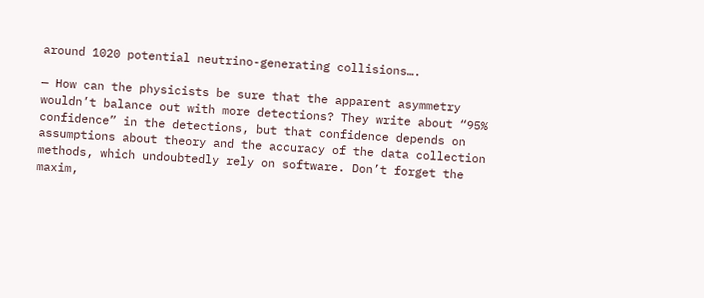around 1020 potential neutrino-generating collisions….

— How can the physicists be sure that the apparent asymmetry wouldn’t balance out with more detections? They write about “95% confidence” in the detections, but that confidence depends on assumptions about theory and the accuracy of the data collection methods, which undoubtedly rely on software. Don’t forget the maxim,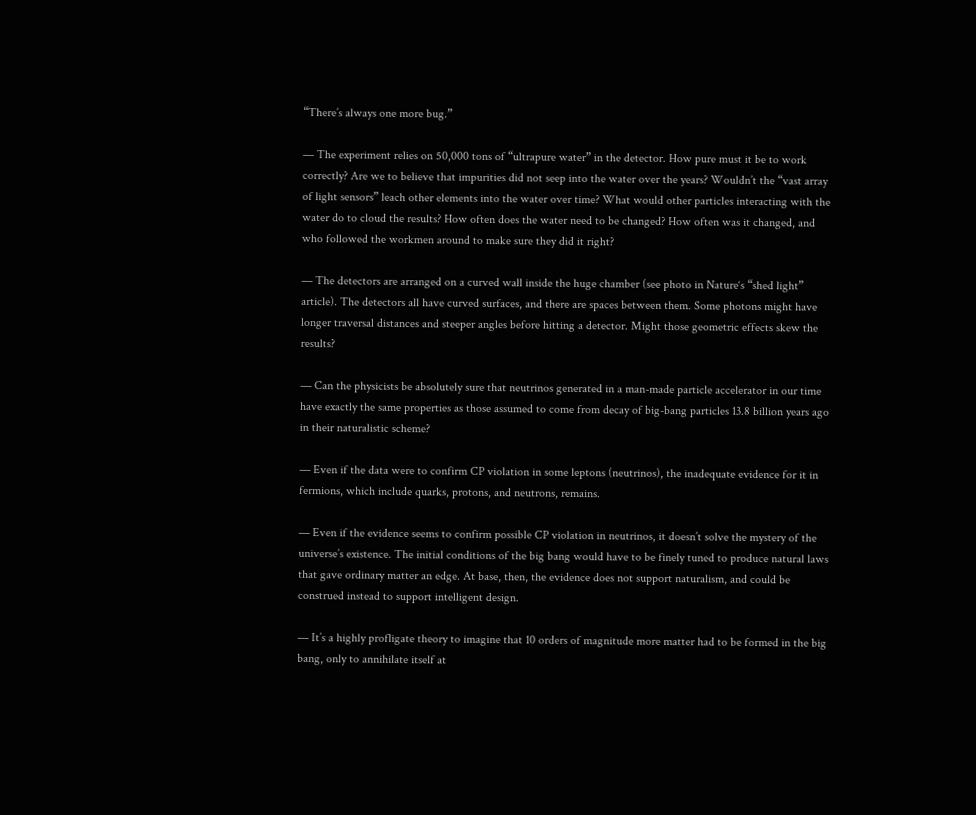“There’s always one more bug.”

— The experiment relies on 50,000 tons of “ultrapure water” in the detector. How pure must it be to work correctly? Are we to believe that impurities did not seep into the water over the years? Wouldn’t the “vast array of light sensors” leach other elements into the water over time? What would other particles interacting with the water do to cloud the results? How often does the water need to be changed? How often was it changed, and who followed the workmen around to make sure they did it right?

— The detectors are arranged on a curved wall inside the huge chamber (see photo in Nature‘s “shed light” article). The detectors all have curved surfaces, and there are spaces between them. Some photons might have longer traversal distances and steeper angles before hitting a detector. Might those geometric effects skew the results?

— Can the physicists be absolutely sure that neutrinos generated in a man-made particle accelerator in our time have exactly the same properties as those assumed to come from decay of big-bang particles 13.8 billion years ago in their naturalistic scheme?

— Even if the data were to confirm CP violation in some leptons (neutrinos), the inadequate evidence for it in fermions, which include quarks, protons, and neutrons, remains.

— Even if the evidence seems to confirm possible CP violation in neutrinos, it doesn’t solve the mystery of the universe’s existence. The initial conditions of the big bang would have to be finely tuned to produce natural laws that gave ordinary matter an edge. At base, then, the evidence does not support naturalism, and could be construed instead to support intelligent design.

— It’s a highly profligate theory to imagine that 10 orders of magnitude more matter had to be formed in the big bang, only to annihilate itself at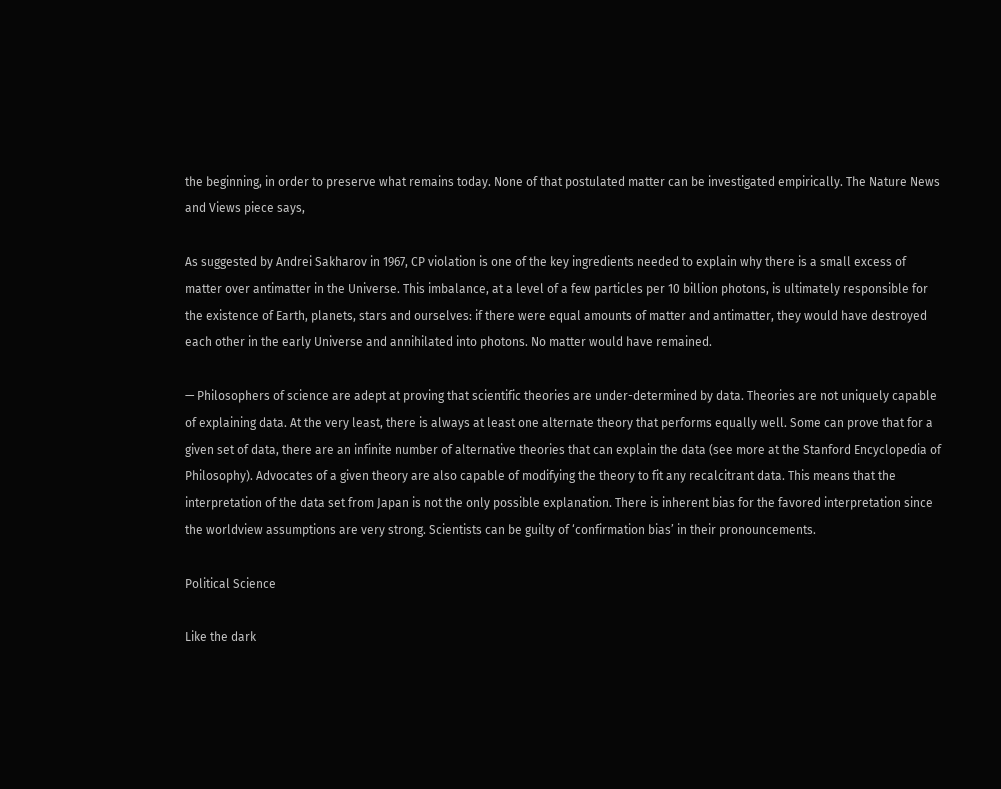the beginning, in order to preserve what remains today. None of that postulated matter can be investigated empirically. The Nature News and Views piece says,

As suggested by Andrei Sakharov in 1967, CP violation is one of the key ingredients needed to explain why there is a small excess of matter over antimatter in the Universe. This imbalance, at a level of a few particles per 10 billion photons, is ultimately responsible for the existence of Earth, planets, stars and ourselves: if there were equal amounts of matter and antimatter, they would have destroyed each other in the early Universe and annihilated into photons. No matter would have remained.

— Philosophers of science are adept at proving that scientific theories are under-determined by data. Theories are not uniquely capable of explaining data. At the very least, there is always at least one alternate theory that performs equally well. Some can prove that for a given set of data, there are an infinite number of alternative theories that can explain the data (see more at the Stanford Encyclopedia of Philosophy). Advocates of a given theory are also capable of modifying the theory to fit any recalcitrant data. This means that the interpretation of the data set from Japan is not the only possible explanation. There is inherent bias for the favored interpretation since the worldview assumptions are very strong. Scientists can be guilty of ‘confirmation bias’ in their pronouncements.

Political Science

Like the dark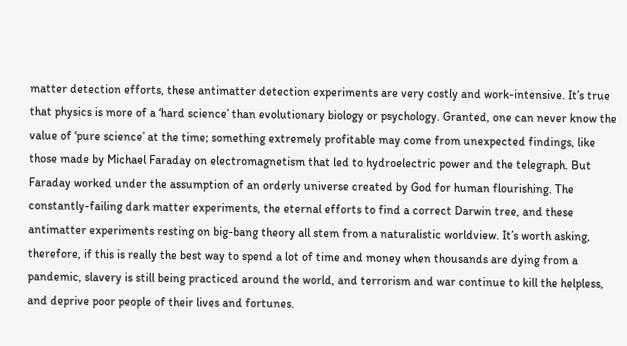matter detection efforts, these antimatter detection experiments are very costly and work-intensive. It’s true that physics is more of a ‘hard science’ than evolutionary biology or psychology. Granted, one can never know the value of ‘pure science’ at the time; something extremely profitable may come from unexpected findings, like those made by Michael Faraday on electromagnetism that led to hydroelectric power and the telegraph. But Faraday worked under the assumption of an orderly universe created by God for human flourishing. The constantly-failing dark matter experiments, the eternal efforts to find a correct Darwin tree, and these antimatter experiments resting on big-bang theory all stem from a naturalistic worldview. It’s worth asking, therefore, if this is really the best way to spend a lot of time and money when thousands are dying from a pandemic, slavery is still being practiced around the world, and terrorism and war continue to kill the helpless, and deprive poor people of their lives and fortunes.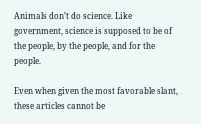Animals don’t do science. Like government, science is supposed to be of the people, by the people, and for the people.

Even when given the most favorable slant, these articles cannot be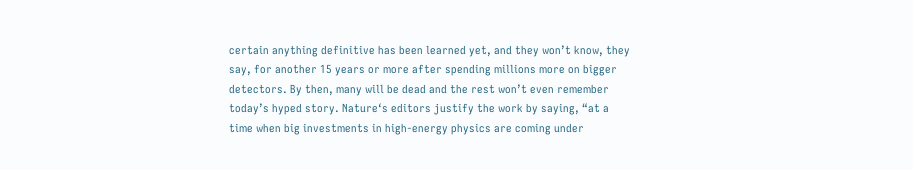certain anything definitive has been learned yet, and they won’t know, they say, for another 15 years or more after spending millions more on bigger detectors. By then, many will be dead and the rest won’t even remember today’s hyped story. Nature‘s editors justify the work by saying, “at a time when big investments in high-energy physics are coming under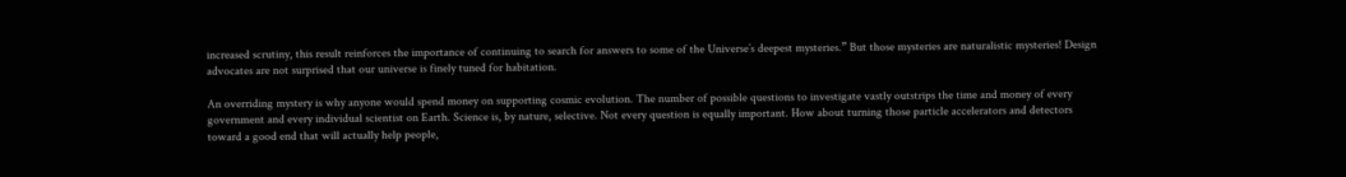increased scrutiny, this result reinforces the importance of continuing to search for answers to some of the Universe’s deepest mysteries.” But those mysteries are naturalistic mysteries! Design advocates are not surprised that our universe is finely tuned for habitation.

An overriding mystery is why anyone would spend money on supporting cosmic evolution. The number of possible questions to investigate vastly outstrips the time and money of every government and every individual scientist on Earth. Science is, by nature, selective. Not every question is equally important. How about turning those particle accelerators and detectors toward a good end that will actually help people,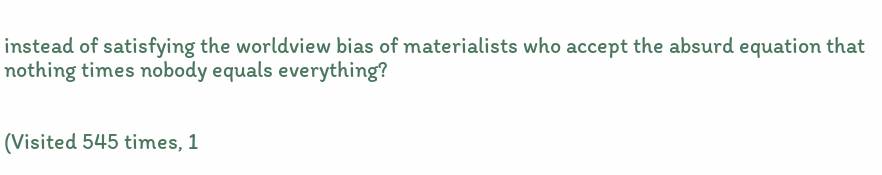instead of satisfying the worldview bias of materialists who accept the absurd equation that nothing times nobody equals everything?


(Visited 545 times, 1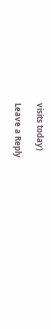visits today)

Leave a Reply